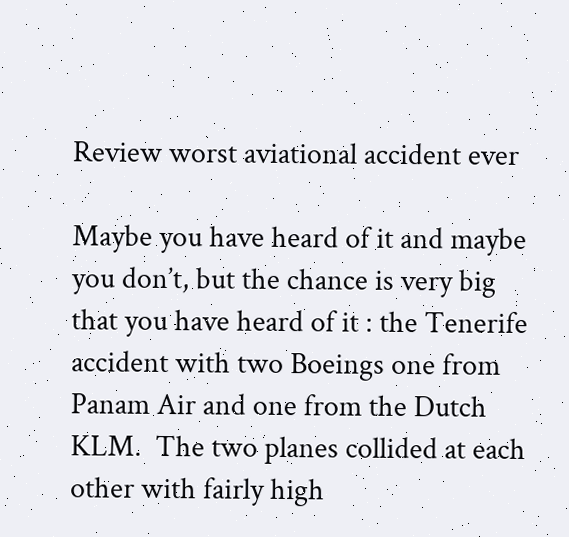Review worst aviational accident ever

Maybe you have heard of it and maybe you don’t, but the chance is very big that you have heard of it : the Tenerife accident with two Boeings one from Panam Air and one from the Dutch KLM.  The two planes collided at each other with fairly high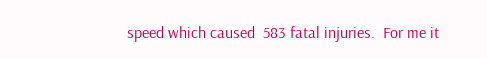speed which caused  583 fatal injuries.  For me it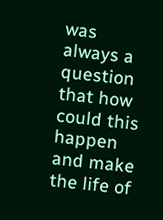was always a question that how could this happen and make  the life of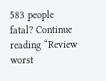583 people fatal? Continue reading “Review worst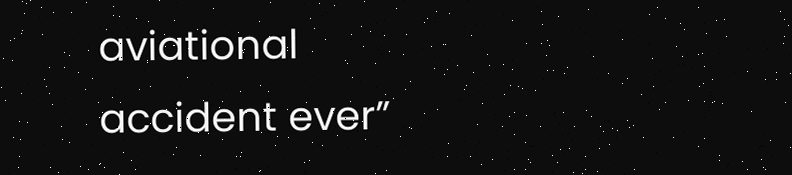aviational accident ever”